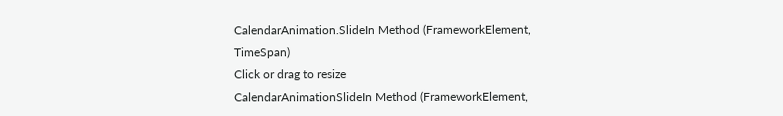CalendarAnimation.SlideIn Method (FrameworkElement, TimeSpan)
Click or drag to resize
CalendarAnimationSlideIn Method (FrameworkElement,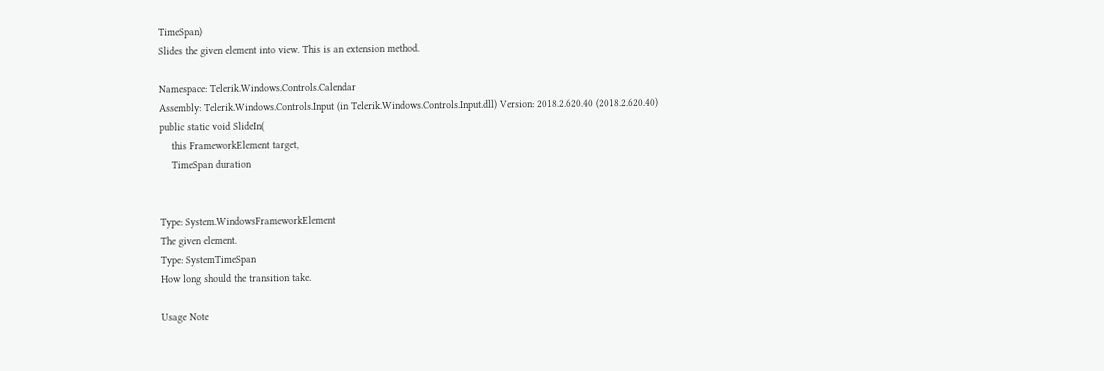TimeSpan)
Slides the given element into view. This is an extension method.

Namespace: Telerik.Windows.Controls.Calendar
Assembly: Telerik.Windows.Controls.Input (in Telerik.Windows.Controls.Input.dll) Version: 2018.2.620.40 (2018.2.620.40)
public static void SlideIn(
    this FrameworkElement target,
    TimeSpan duration


Type: System.WindowsFrameworkElement
The given element.
Type: SystemTimeSpan
How long should the transition take.

Usage Note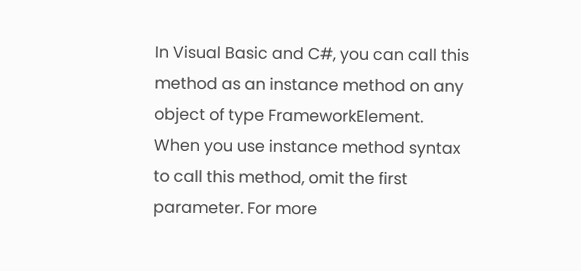In Visual Basic and C#, you can call this method as an instance method on any object of type FrameworkElement. When you use instance method syntax to call this method, omit the first parameter. For more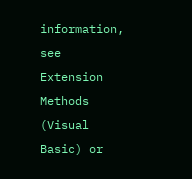information, see Extension Methods (Visual Basic) or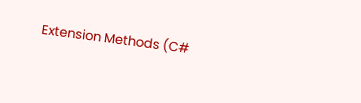Extension Methods (C#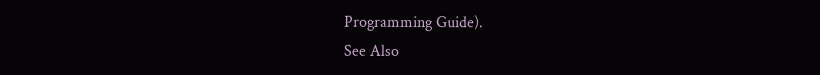Programming Guide).
See Also